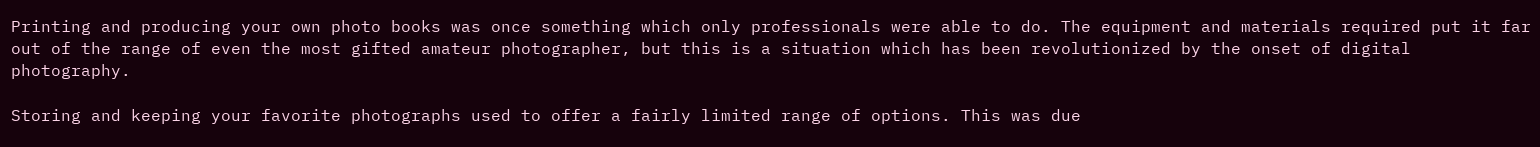Printing and producing your own photo books was once something which only professionals were able to do. The equipment and materials required put it far out of the range of even the most gifted amateur photographer, but this is a situation which has been revolutionized by the onset of digital photography.

Storing and keeping your favorite photographs used to offer a fairly limited range of options. This was due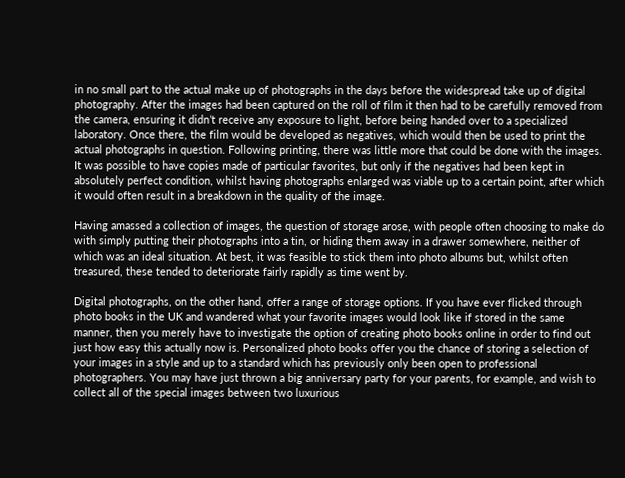in no small part to the actual make up of photographs in the days before the widespread take up of digital photography. After the images had been captured on the roll of film it then had to be carefully removed from the camera, ensuring it didn’t receive any exposure to light, before being handed over to a specialized laboratory. Once there, the film would be developed as negatives, which would then be used to print the actual photographs in question. Following printing, there was little more that could be done with the images. It was possible to have copies made of particular favorites, but only if the negatives had been kept in absolutely perfect condition, whilst having photographs enlarged was viable up to a certain point, after which it would often result in a breakdown in the quality of the image.

Having amassed a collection of images, the question of storage arose, with people often choosing to make do with simply putting their photographs into a tin, or hiding them away in a drawer somewhere, neither of which was an ideal situation. At best, it was feasible to stick them into photo albums but, whilst often treasured, these tended to deteriorate fairly rapidly as time went by.

Digital photographs, on the other hand, offer a range of storage options. If you have ever flicked through photo books in the UK and wandered what your favorite images would look like if stored in the same manner, then you merely have to investigate the option of creating photo books online in order to find out just how easy this actually now is. Personalized photo books offer you the chance of storing a selection of your images in a style and up to a standard which has previously only been open to professional photographers. You may have just thrown a big anniversary party for your parents, for example, and wish to collect all of the special images between two luxurious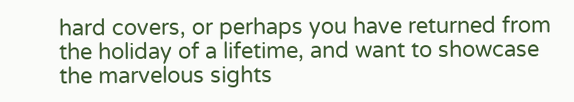hard covers, or perhaps you have returned from the holiday of a lifetime, and want to showcase the marvelous sights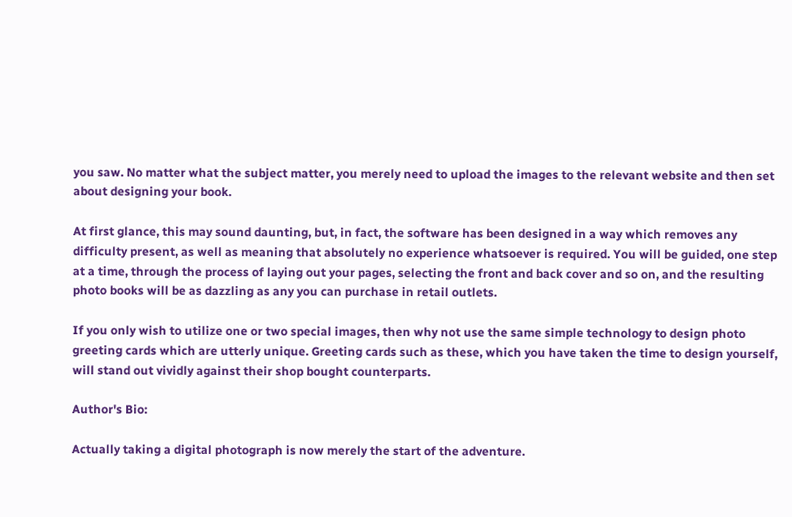you saw. No matter what the subject matter, you merely need to upload the images to the relevant website and then set about designing your book.

At first glance, this may sound daunting, but, in fact, the software has been designed in a way which removes any difficulty present, as well as meaning that absolutely no experience whatsoever is required. You will be guided, one step at a time, through the process of laying out your pages, selecting the front and back cover and so on, and the resulting photo books will be as dazzling as any you can purchase in retail outlets.

If you only wish to utilize one or two special images, then why not use the same simple technology to design photo greeting cards which are utterly unique. Greeting cards such as these, which you have taken the time to design yourself, will stand out vividly against their shop bought counterparts.

Author's Bio:

Actually taking a digital photograph is now merely the start of the adventure.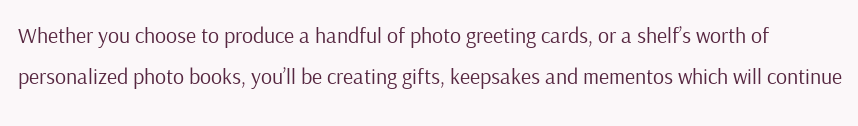Whether you choose to produce a handful of photo greeting cards, or a shelf’s worth of personalized photo books, you’ll be creating gifts, keepsakes and mementos which will continue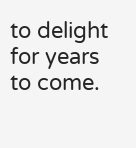to delight for years to come.